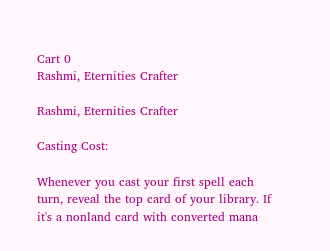Cart 0
Rashmi, Eternities Crafter

Rashmi, Eternities Crafter

Casting Cost:

Whenever you cast your first spell each turn, reveal the top card of your library. If it's a nonland card with converted mana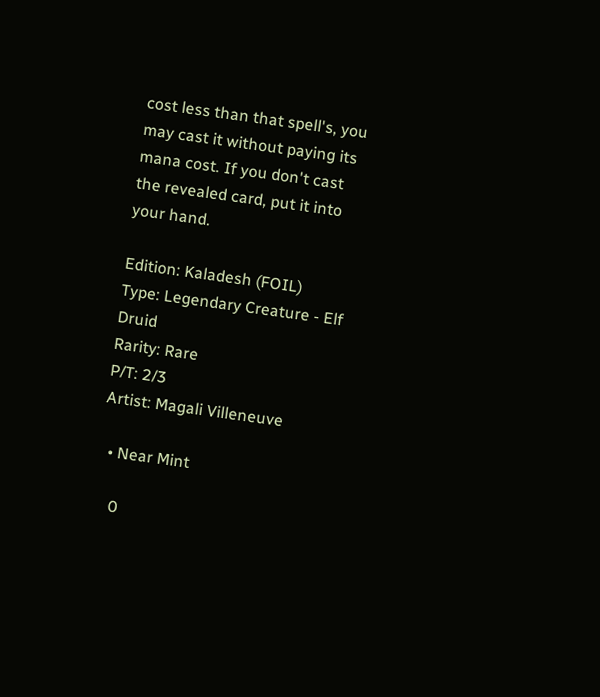cost less than that spell's, you may cast it without paying its mana cost. If you don't cast the revealed card, put it into your hand.

Edition: Kaladesh (FOIL)
Type: Legendary Creature - Elf Druid
Rarity: Rare
P/T: 2/3
Artist: Magali Villeneuve

  • Near Mint

    0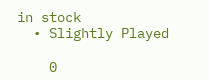in stock
  • Slightly Played

    0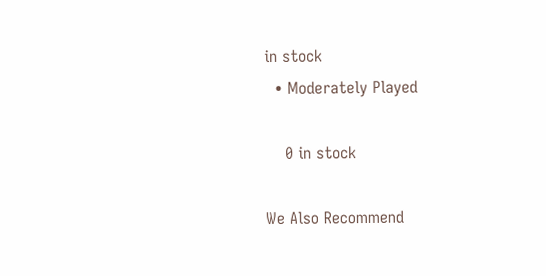in stock
  • Moderately Played

    0 in stock

We Also Recommend